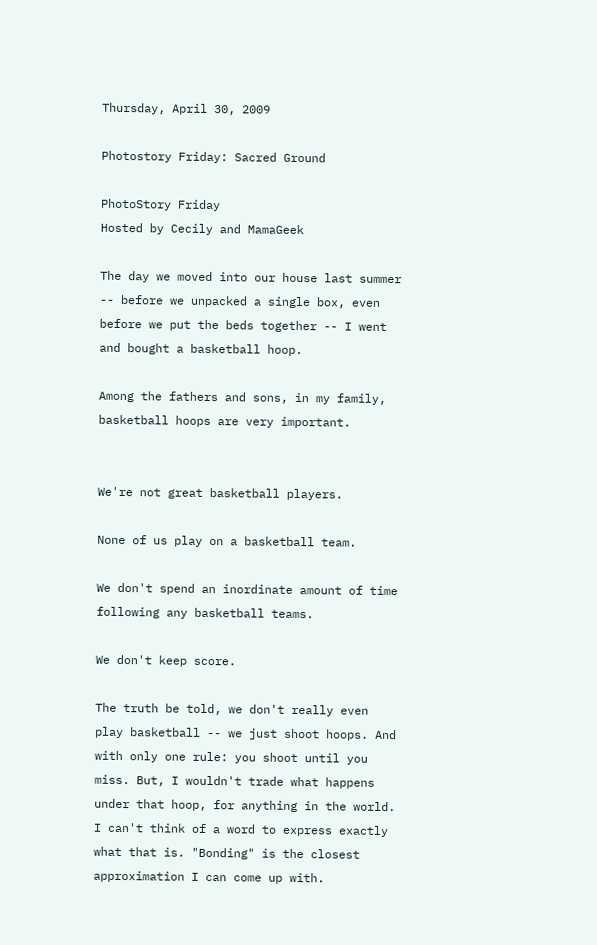Thursday, April 30, 2009

Photostory Friday: Sacred Ground

PhotoStory Friday
Hosted by Cecily and MamaGeek

The day we moved into our house last summer -- before we unpacked a single box, even before we put the beds together -- I went and bought a basketball hoop.

Among the fathers and sons, in my family, basketball hoops are very important.


We're not great basketball players.

None of us play on a basketball team.

We don't spend an inordinate amount of time following any basketball teams.

We don't keep score.

The truth be told, we don't really even play basketball -- we just shoot hoops. And with only one rule: you shoot until you miss. But, I wouldn't trade what happens under that hoop, for anything in the world. I can't think of a word to express exactly what that is. "Bonding" is the closest approximation I can come up with.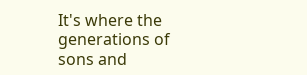It's where the generations of sons and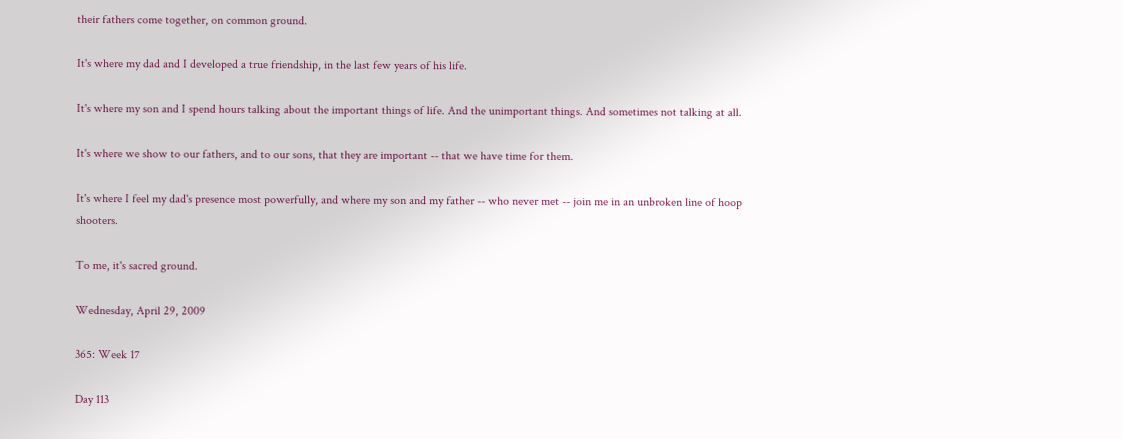their fathers come together, on common ground.

It's where my dad and I developed a true friendship, in the last few years of his life.

It's where my son and I spend hours talking about the important things of life. And the unimportant things. And sometimes not talking at all.

It's where we show to our fathers, and to our sons, that they are important -- that we have time for them.

It's where I feel my dad's presence most powerfully, and where my son and my father -- who never met -- join me in an unbroken line of hoop shooters.

To me, it's sacred ground.

Wednesday, April 29, 2009

365: Week 17

Day 113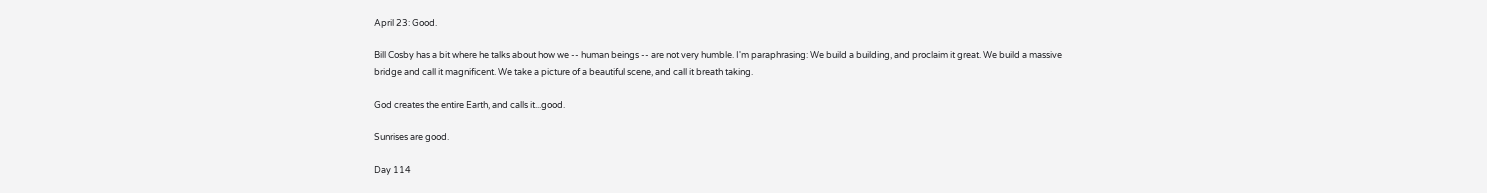April 23: Good.

Bill Cosby has a bit where he talks about how we -- human beings -- are not very humble. I'm paraphrasing: We build a building, and proclaim it great. We build a massive bridge and call it magnificent. We take a picture of a beautiful scene, and call it breath taking.

God creates the entire Earth, and calls it...good.

Sunrises are good.

Day 114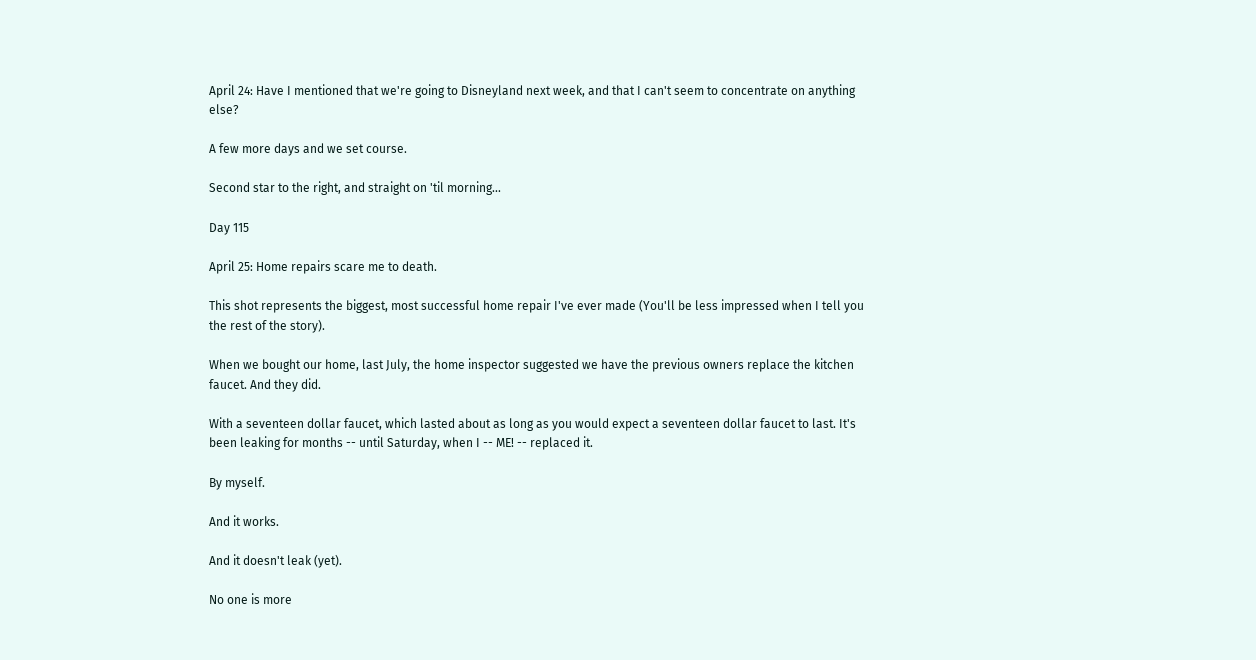April 24: Have I mentioned that we're going to Disneyland next week, and that I can't seem to concentrate on anything else?

A few more days and we set course.

Second star to the right, and straight on 'til morning...

Day 115

April 25: Home repairs scare me to death.

This shot represents the biggest, most successful home repair I've ever made (You'll be less impressed when I tell you the rest of the story).

When we bought our home, last July, the home inspector suggested we have the previous owners replace the kitchen faucet. And they did.

With a seventeen dollar faucet, which lasted about as long as you would expect a seventeen dollar faucet to last. It's been leaking for months -- until Saturday, when I -- ME! -- replaced it.

By myself.

And it works.

And it doesn't leak (yet).

No one is more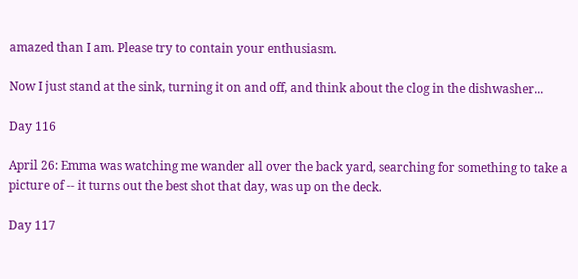amazed than I am. Please try to contain your enthusiasm.

Now I just stand at the sink, turning it on and off, and think about the clog in the dishwasher...

Day 116

April 26: Emma was watching me wander all over the back yard, searching for something to take a picture of -- it turns out the best shot that day, was up on the deck.

Day 117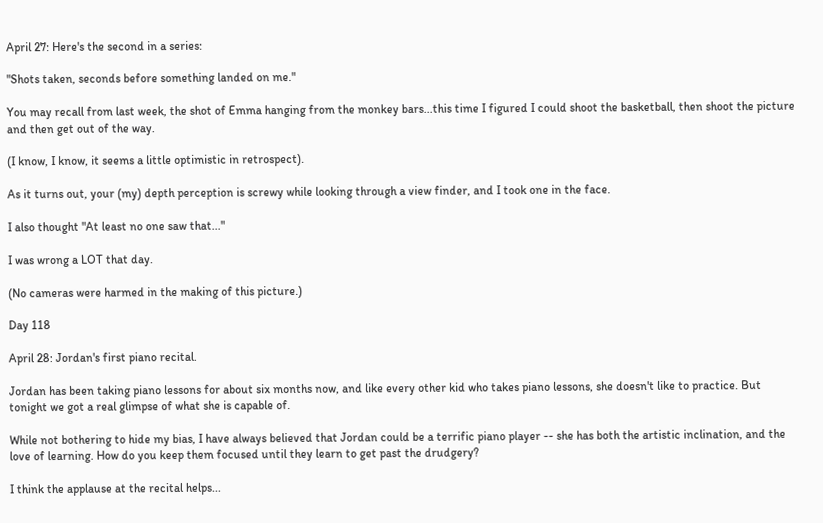April 27: Here's the second in a series:

"Shots taken, seconds before something landed on me."

You may recall from last week, the shot of Emma hanging from the monkey bars...this time I figured I could shoot the basketball, then shoot the picture and then get out of the way.

(I know, I know, it seems a little optimistic in retrospect).

As it turns out, your (my) depth perception is screwy while looking through a view finder, and I took one in the face.

I also thought "At least no one saw that..."

I was wrong a LOT that day.

(No cameras were harmed in the making of this picture.)

Day 118

April 28: Jordan's first piano recital.

Jordan has been taking piano lessons for about six months now, and like every other kid who takes piano lessons, she doesn't like to practice. But tonight we got a real glimpse of what she is capable of.

While not bothering to hide my bias, I have always believed that Jordan could be a terrific piano player -- she has both the artistic inclination, and the love of learning. How do you keep them focused until they learn to get past the drudgery?

I think the applause at the recital helps...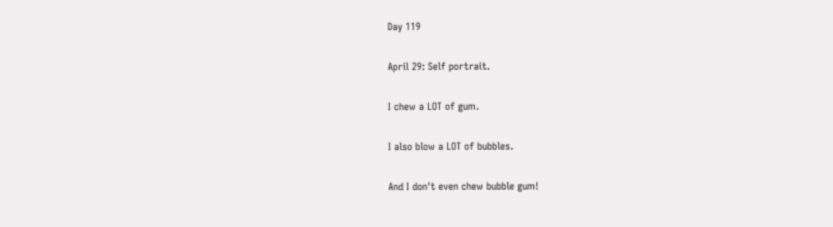Day 119

April 29: Self portrait.

I chew a LOT of gum.

I also blow a LOT of bubbles.

And I don't even chew bubble gum!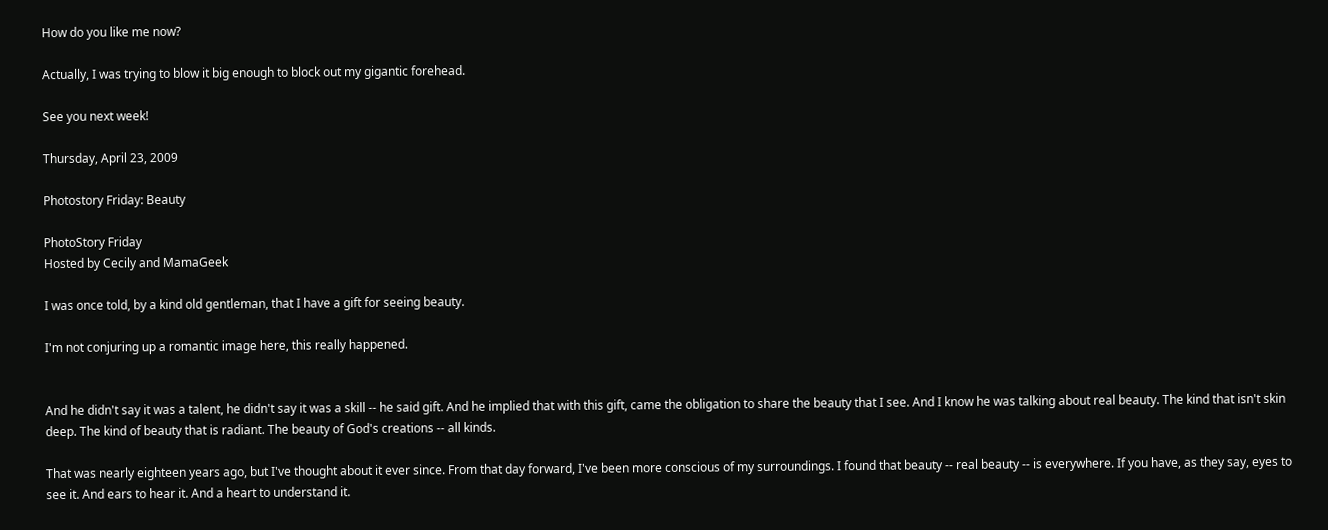How do you like me now?

Actually, I was trying to blow it big enough to block out my gigantic forehead.

See you next week!

Thursday, April 23, 2009

Photostory Friday: Beauty

PhotoStory Friday
Hosted by Cecily and MamaGeek

I was once told, by a kind old gentleman, that I have a gift for seeing beauty.

I'm not conjuring up a romantic image here, this really happened.


And he didn't say it was a talent, he didn't say it was a skill -- he said gift. And he implied that with this gift, came the obligation to share the beauty that I see. And I know he was talking about real beauty. The kind that isn't skin deep. The kind of beauty that is radiant. The beauty of God's creations -- all kinds.

That was nearly eighteen years ago, but I've thought about it ever since. From that day forward, I've been more conscious of my surroundings. I found that beauty -- real beauty -- is everywhere. If you have, as they say, eyes to see it. And ears to hear it. And a heart to understand it.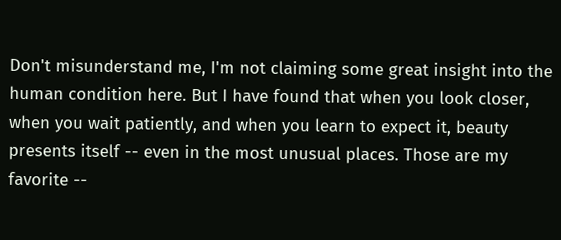Don't misunderstand me, I'm not claiming some great insight into the human condition here. But I have found that when you look closer, when you wait patiently, and when you learn to expect it, beauty presents itself -- even in the most unusual places. Those are my favorite --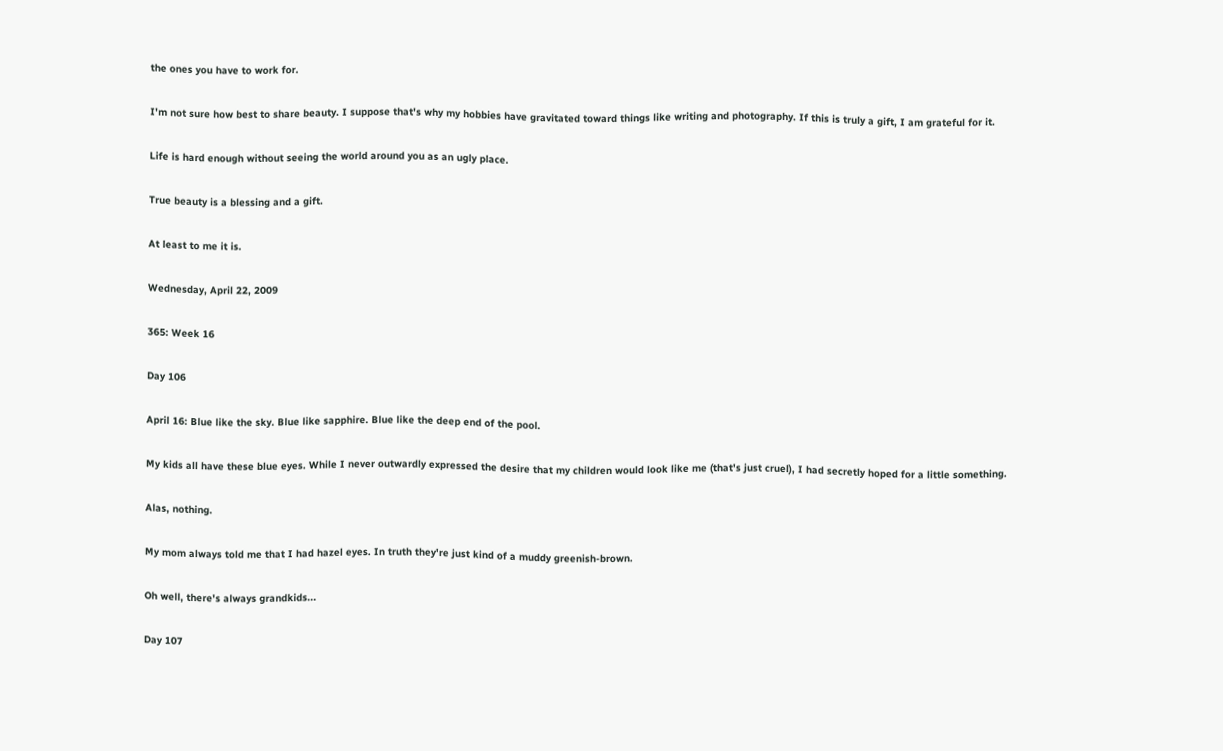the ones you have to work for.

I'm not sure how best to share beauty. I suppose that's why my hobbies have gravitated toward things like writing and photography. If this is truly a gift, I am grateful for it.

Life is hard enough without seeing the world around you as an ugly place.

True beauty is a blessing and a gift.

At least to me it is.

Wednesday, April 22, 2009

365: Week 16

Day 106

April 16: Blue like the sky. Blue like sapphire. Blue like the deep end of the pool.

My kids all have these blue eyes. While I never outwardly expressed the desire that my children would look like me (that's just cruel), I had secretly hoped for a little something.

Alas, nothing.

My mom always told me that I had hazel eyes. In truth they're just kind of a muddy greenish-brown.

Oh well, there's always grandkids...

Day 107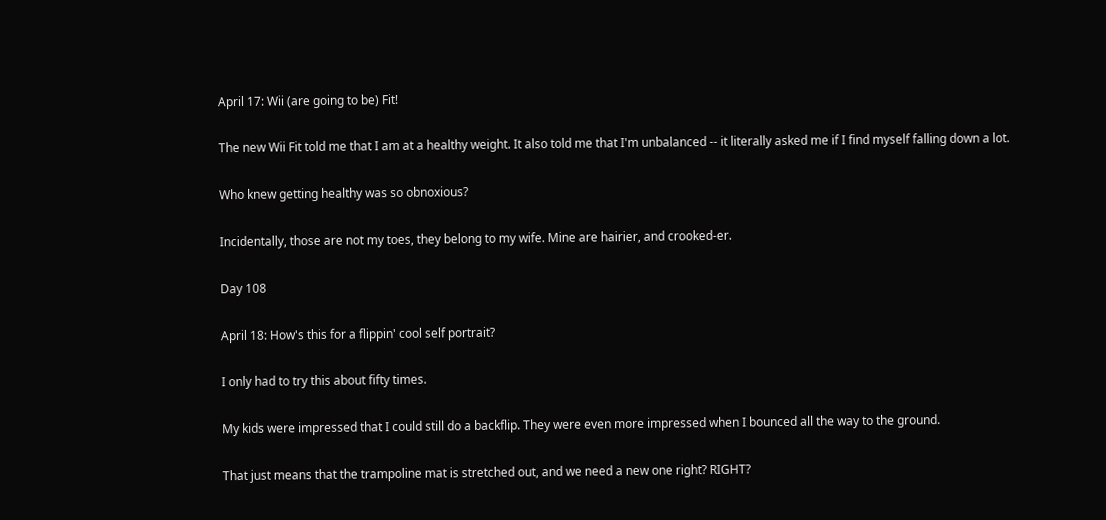April 17: Wii (are going to be) Fit!

The new Wii Fit told me that I am at a healthy weight. It also told me that I'm unbalanced -- it literally asked me if I find myself falling down a lot.

Who knew getting healthy was so obnoxious?

Incidentally, those are not my toes, they belong to my wife. Mine are hairier, and crooked-er.

Day 108

April 18: How's this for a flippin' cool self portrait?

I only had to try this about fifty times.

My kids were impressed that I could still do a backflip. They were even more impressed when I bounced all the way to the ground.

That just means that the trampoline mat is stretched out, and we need a new one right? RIGHT?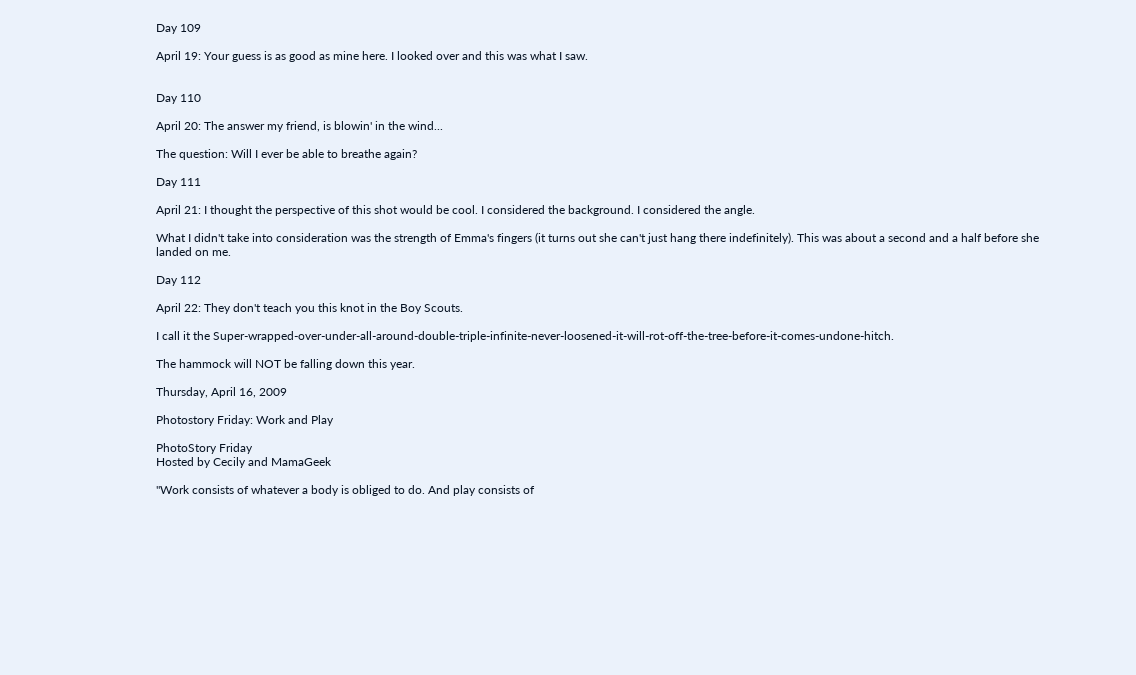Day 109

April 19: Your guess is as good as mine here. I looked over and this was what I saw.


Day 110

April 20: The answer my friend, is blowin' in the wind...

The question: Will I ever be able to breathe again?

Day 111

April 21: I thought the perspective of this shot would be cool. I considered the background. I considered the angle.

What I didn't take into consideration was the strength of Emma's fingers (it turns out she can't just hang there indefinitely). This was about a second and a half before she landed on me.

Day 112

April 22: They don't teach you this knot in the Boy Scouts.

I call it the Super-wrapped-over-under-all-around-double-triple-infinite-never-loosened-it-will-rot-off-the-tree-before-it-comes-undone-hitch.

The hammock will NOT be falling down this year.

Thursday, April 16, 2009

Photostory Friday: Work and Play

PhotoStory Friday
Hosted by Cecily and MamaGeek

"Work consists of whatever a body is obliged to do. And play consists of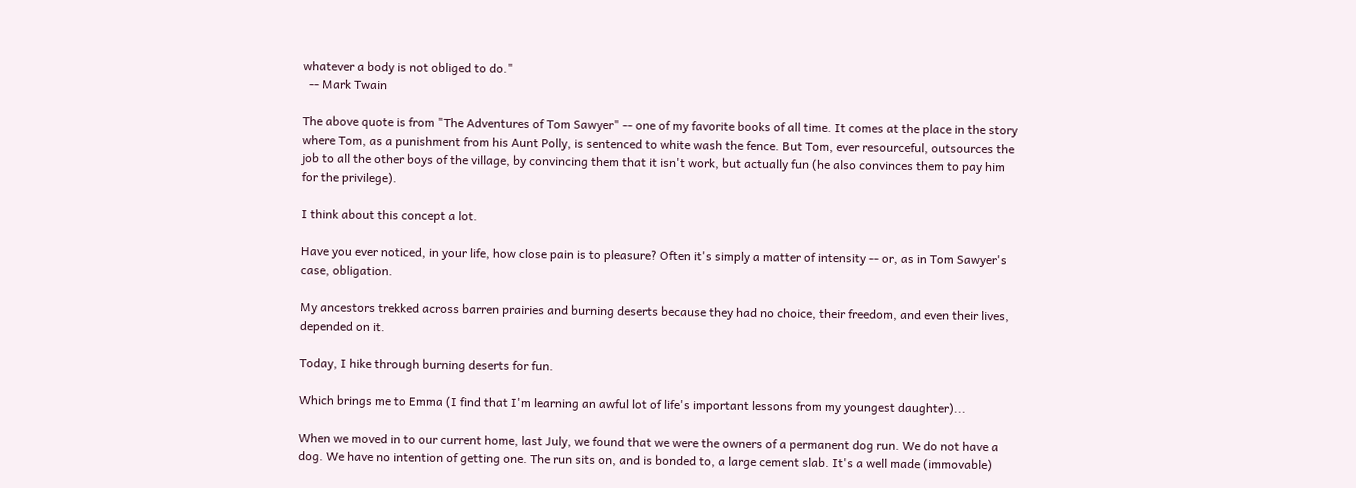whatever a body is not obliged to do."
  -- Mark Twain

The above quote is from "The Adventures of Tom Sawyer" -- one of my favorite books of all time. It comes at the place in the story where Tom, as a punishment from his Aunt Polly, is sentenced to white wash the fence. But Tom, ever resourceful, outsources the job to all the other boys of the village, by convincing them that it isn't work, but actually fun (he also convinces them to pay him for the privilege).

I think about this concept a lot.

Have you ever noticed, in your life, how close pain is to pleasure? Often it's simply a matter of intensity -- or, as in Tom Sawyer's case, obligation.

My ancestors trekked across barren prairies and burning deserts because they had no choice, their freedom, and even their lives, depended on it.

Today, I hike through burning deserts for fun.

Which brings me to Emma (I find that I'm learning an awful lot of life's important lessons from my youngest daughter)...

When we moved in to our current home, last July, we found that we were the owners of a permanent dog run. We do not have a dog. We have no intention of getting one. The run sits on, and is bonded to, a large cement slab. It's a well made (immovable)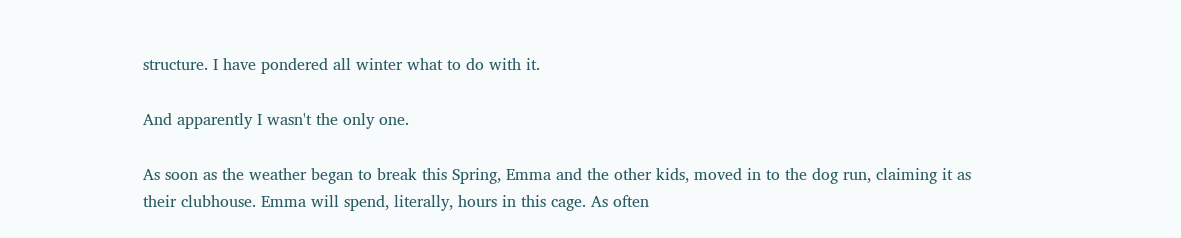structure. I have pondered all winter what to do with it.

And apparently I wasn't the only one.

As soon as the weather began to break this Spring, Emma and the other kids, moved in to the dog run, claiming it as their clubhouse. Emma will spend, literally, hours in this cage. As often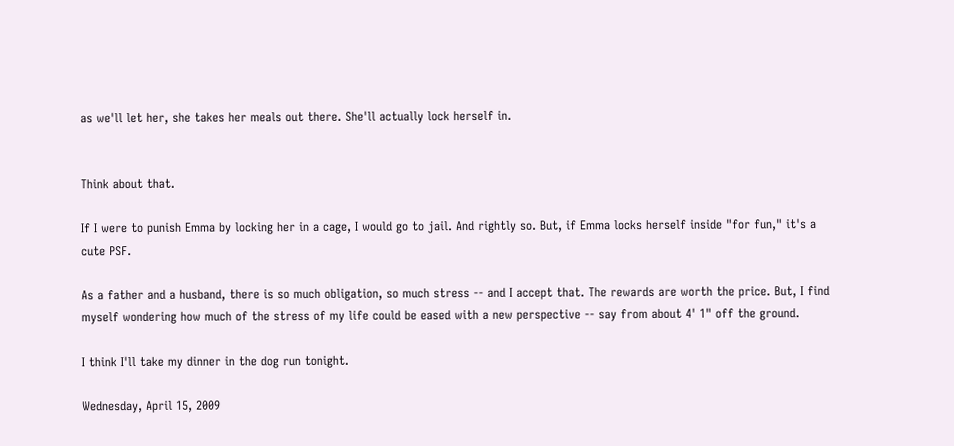as we'll let her, she takes her meals out there. She'll actually lock herself in.


Think about that.

If I were to punish Emma by locking her in a cage, I would go to jail. And rightly so. But, if Emma locks herself inside "for fun," it's a cute PSF.

As a father and a husband, there is so much obligation, so much stress -- and I accept that. The rewards are worth the price. But, I find myself wondering how much of the stress of my life could be eased with a new perspective -- say from about 4' 1" off the ground.

I think I'll take my dinner in the dog run tonight.

Wednesday, April 15, 2009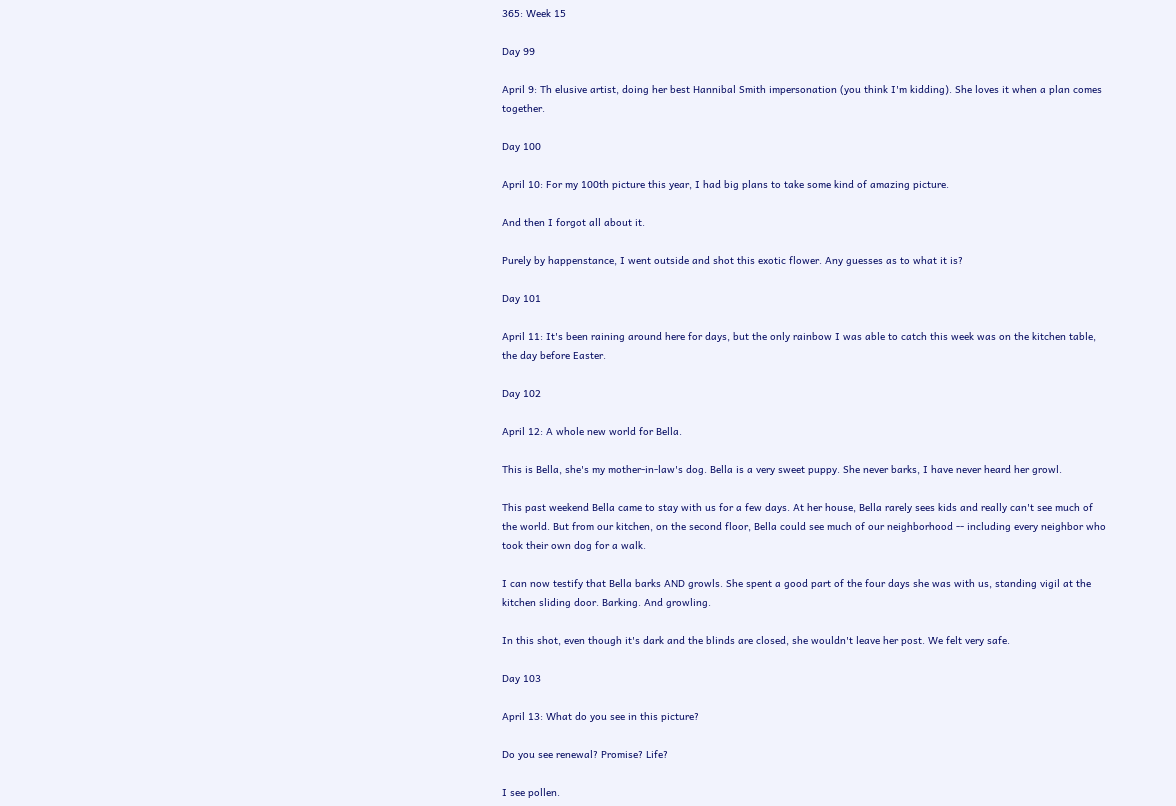365: Week 15

Day 99

April 9: Th elusive artist, doing her best Hannibal Smith impersonation (you think I'm kidding). She loves it when a plan comes together.

Day 100

April 10: For my 100th picture this year, I had big plans to take some kind of amazing picture.

And then I forgot all about it.

Purely by happenstance, I went outside and shot this exotic flower. Any guesses as to what it is?

Day 101

April 11: It's been raining around here for days, but the only rainbow I was able to catch this week was on the kitchen table, the day before Easter.

Day 102

April 12: A whole new world for Bella.

This is Bella, she's my mother-in-law's dog. Bella is a very sweet puppy. She never barks, I have never heard her growl.

This past weekend Bella came to stay with us for a few days. At her house, Bella rarely sees kids and really can't see much of the world. But from our kitchen, on the second floor, Bella could see much of our neighborhood -- including every neighbor who took their own dog for a walk.

I can now testify that Bella barks AND growls. She spent a good part of the four days she was with us, standing vigil at the kitchen sliding door. Barking. And growling.

In this shot, even though it's dark and the blinds are closed, she wouldn't leave her post. We felt very safe.

Day 103

April 13: What do you see in this picture?

Do you see renewal? Promise? Life?

I see pollen.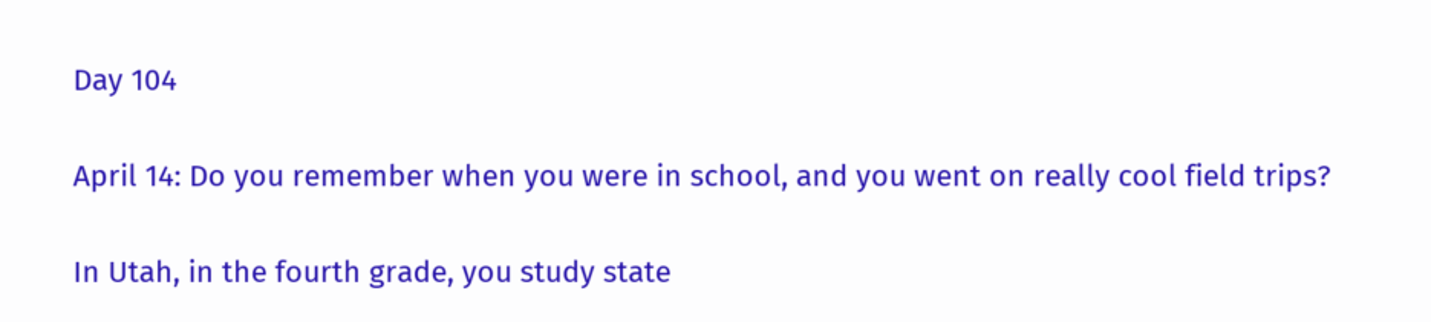Day 104

April 14: Do you remember when you were in school, and you went on really cool field trips?

In Utah, in the fourth grade, you study state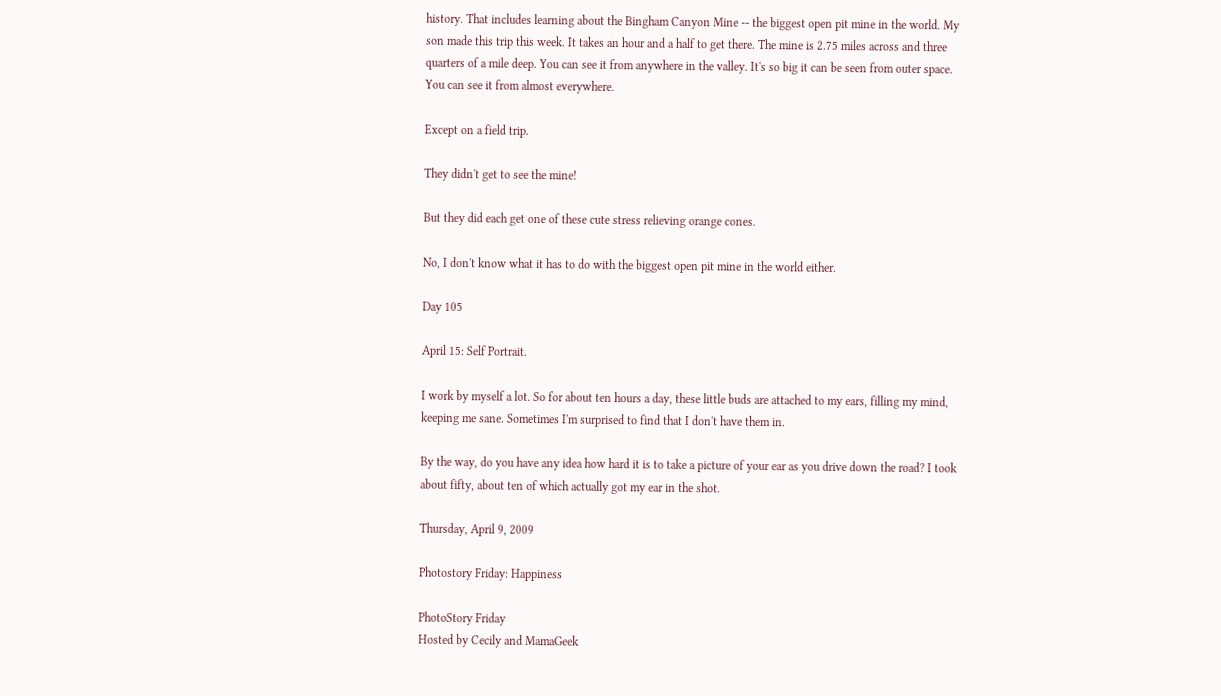history. That includes learning about the Bingham Canyon Mine -- the biggest open pit mine in the world. My son made this trip this week. It takes an hour and a half to get there. The mine is 2.75 miles across and three quarters of a mile deep. You can see it from anywhere in the valley. It's so big it can be seen from outer space. You can see it from almost everywhere.

Except on a field trip.

They didn't get to see the mine!

But they did each get one of these cute stress relieving orange cones.

No, I don't know what it has to do with the biggest open pit mine in the world either.

Day 105

April 15: Self Portrait.

I work by myself a lot. So for about ten hours a day, these little buds are attached to my ears, filling my mind, keeping me sane. Sometimes I'm surprised to find that I don't have them in.

By the way, do you have any idea how hard it is to take a picture of your ear as you drive down the road? I took about fifty, about ten of which actually got my ear in the shot.

Thursday, April 9, 2009

Photostory Friday: Happiness

PhotoStory Friday
Hosted by Cecily and MamaGeek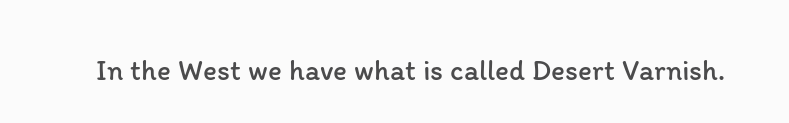In the West we have what is called Desert Varnish.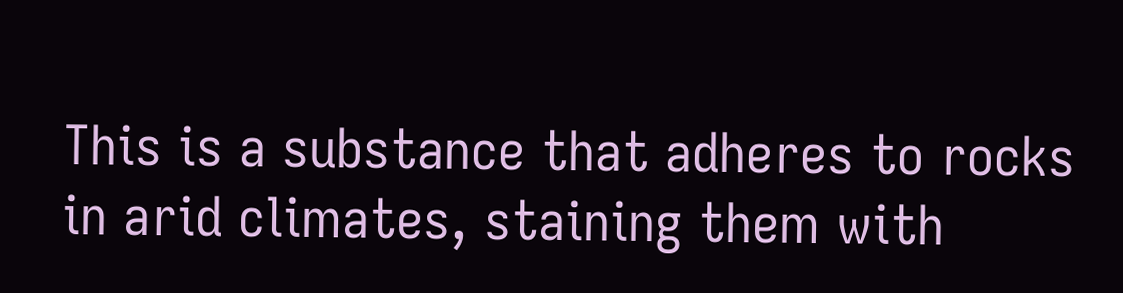This is a substance that adheres to rocks in arid climates, staining them with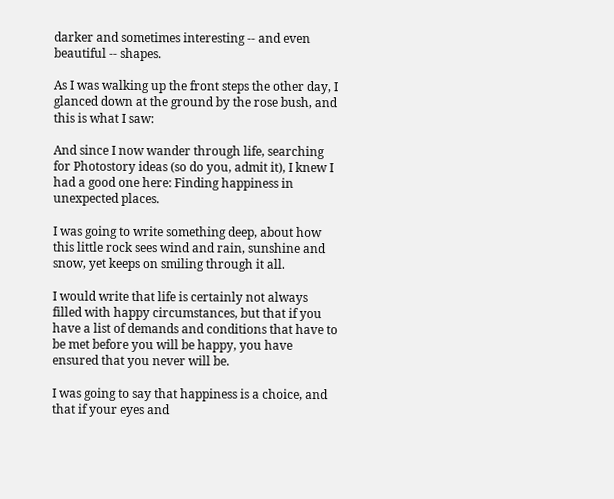darker and sometimes interesting -- and even beautiful -- shapes.

As I was walking up the front steps the other day, I glanced down at the ground by the rose bush, and this is what I saw:

And since I now wander through life, searching for Photostory ideas (so do you, admit it), I knew I had a good one here: Finding happiness in unexpected places.

I was going to write something deep, about how this little rock sees wind and rain, sunshine and snow, yet keeps on smiling through it all.

I would write that life is certainly not always filled with happy circumstances, but that if you have a list of demands and conditions that have to be met before you will be happy, you have ensured that you never will be.

I was going to say that happiness is a choice, and that if your eyes and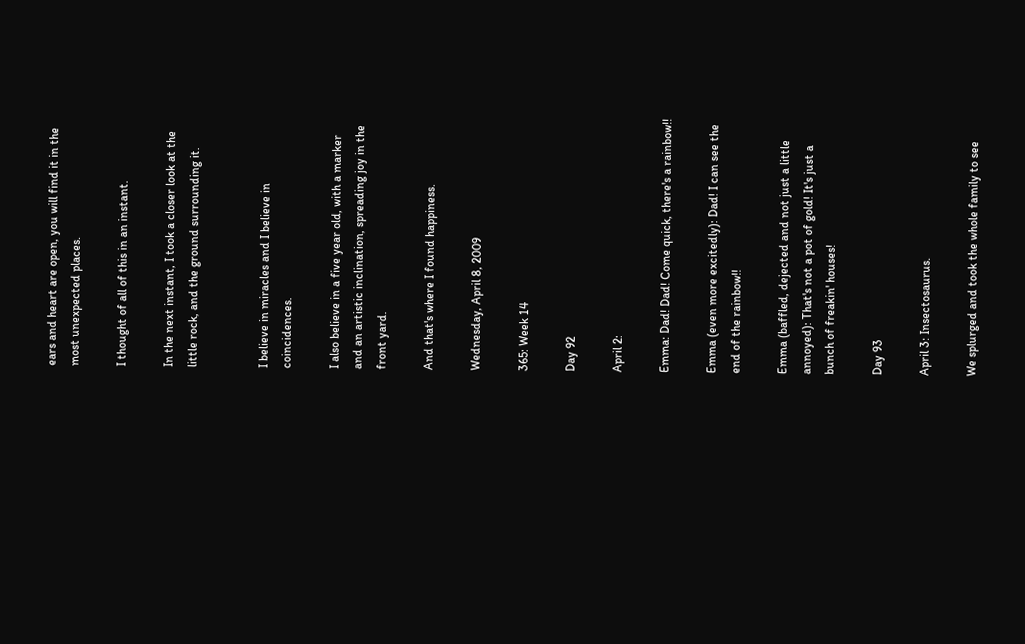ears and heart are open, you will find it in the most unexpected places.

I thought of all of this in an instant.

In the next instant, I took a closer look at the little rock, and the ground surrounding it.


I believe in miracles and I believe in coincidences.

I also believe in a five year old, with a marker and an artistic inclination, spreading joy in the front yard.

And that's where I found happiness.

Wednesday, April 8, 2009

365: Week 14

Day 92

April 2:

Emma: Dad! Dad! Come quick, there's a rainbow!!

Emma (even more excitedly): Dad! I can see the end of the rainbow!!

Emma (baffled, dejected and not just a little annoyed): That's not a pot of gold! It's just a bunch of freakin' houses!

Day 93

April 3: Insectosaurus.

We splurged and took the whole family to see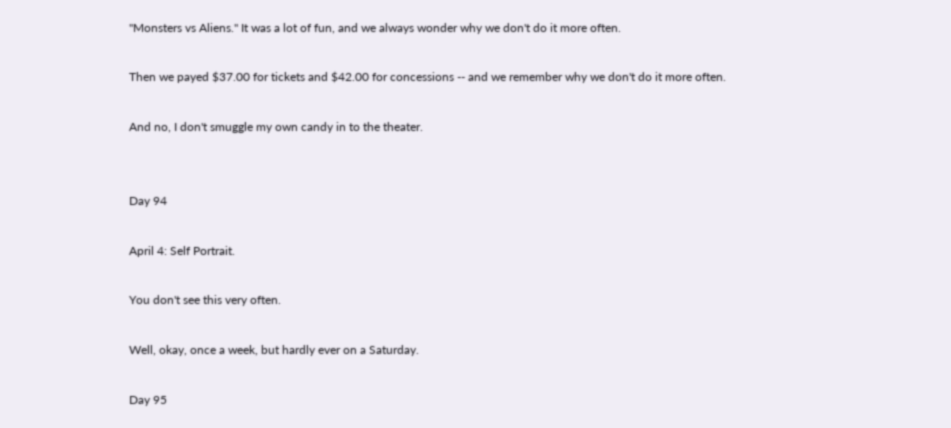"Monsters vs Aliens." It was a lot of fun, and we always wonder why we don't do it more often.

Then we payed $37.00 for tickets and $42.00 for concessions -- and we remember why we don't do it more often.

And no, I don't smuggle my own candy in to the theater.


Day 94

April 4: Self Portrait.

You don't see this very often.

Well, okay, once a week, but hardly ever on a Saturday.

Day 95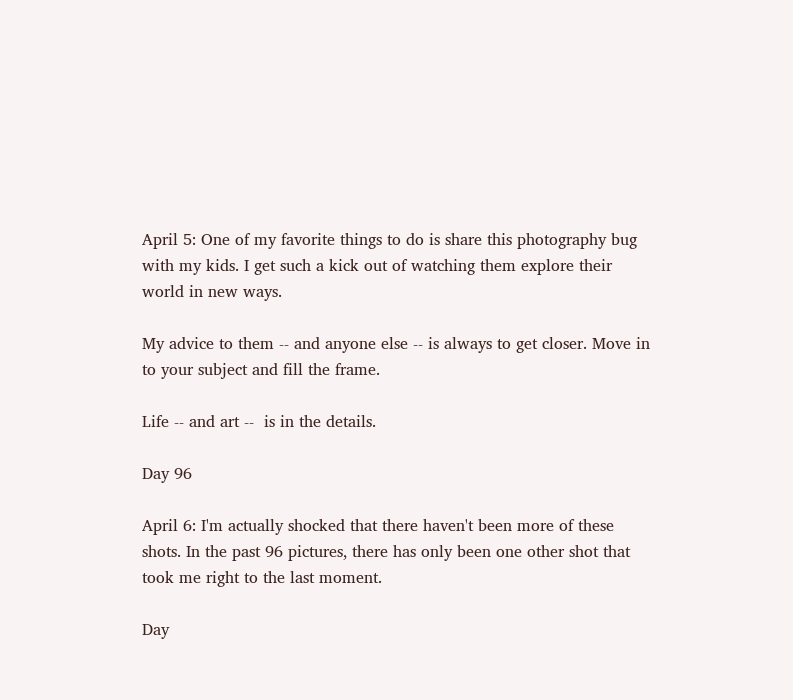April 5: One of my favorite things to do is share this photography bug with my kids. I get such a kick out of watching them explore their world in new ways.

My advice to them -- and anyone else -- is always to get closer. Move in to your subject and fill the frame.

Life -- and art --  is in the details.

Day 96

April 6: I'm actually shocked that there haven't been more of these shots. In the past 96 pictures, there has only been one other shot that took me right to the last moment.

Day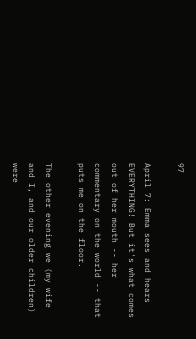97

April 7: Emma sees and hears EVERYTHING! But it's what comes out of her mouth -- her commentary on the world -- that puts me on the floor.

The other evening we (my wife and I, and our older children) were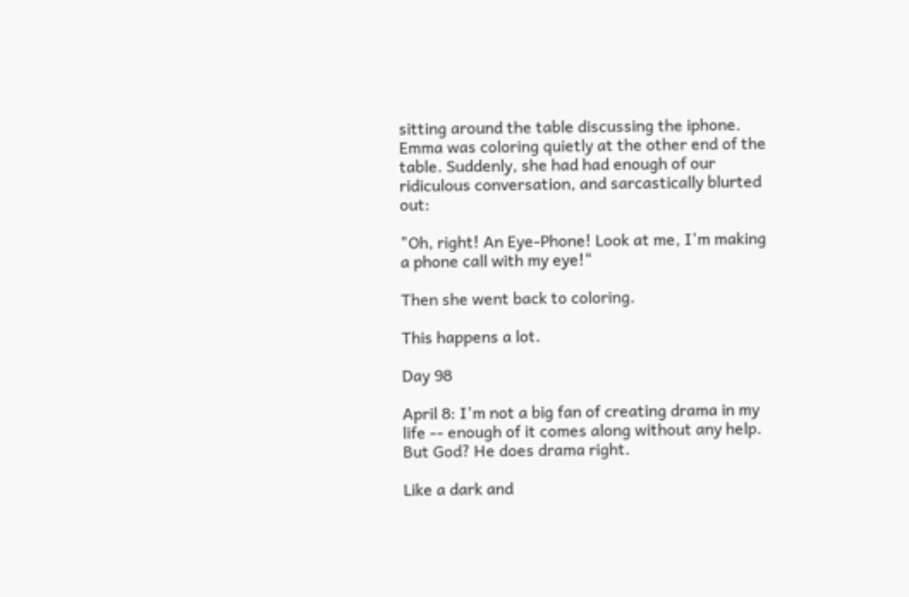sitting around the table discussing the iphone. Emma was coloring quietly at the other end of the table. Suddenly, she had had enough of our ridiculous conversation, and sarcastically blurted out:

"Oh, right! An Eye-Phone! Look at me, I'm making a phone call with my eye!"

Then she went back to coloring.

This happens a lot.

Day 98

April 8: I'm not a big fan of creating drama in my life -- enough of it comes along without any help. But God? He does drama right.

Like a dark and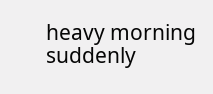heavy morning suddenly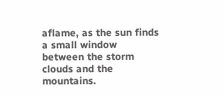aflame, as the sun finds a small window between the storm clouds and the mountains.